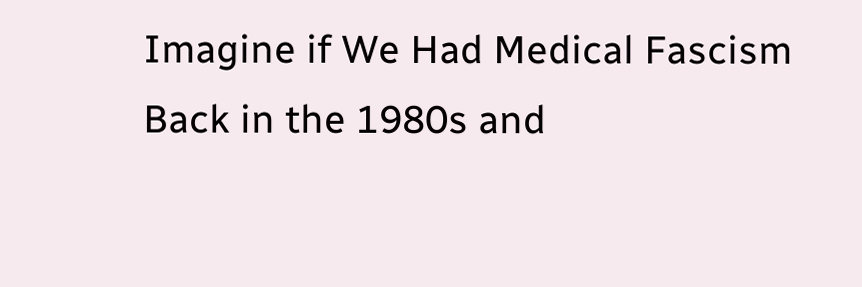Imagine if We Had Medical Fascism Back in the 1980s and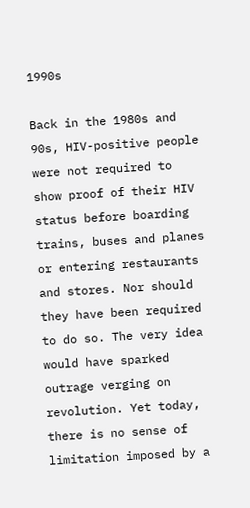1990s

Back in the 1980s and 90s, HIV-positive people were not required to show proof of their HIV status before boarding trains, buses and planes or entering restaurants and stores. Nor should they have been required to do so. The very idea would have sparked outrage verging on revolution. Yet today, there is no sense of limitation imposed by a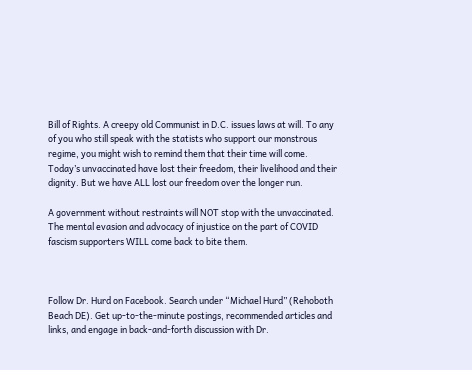Bill of Rights. A creepy old Communist in D.C. issues laws at will. To any of you who still speak with the statists who support our monstrous regime, you might wish to remind them that their time will come. Today’s unvaccinated have lost their freedom, their livelihood and their dignity. But we have ALL lost our freedom over the longer run.

A government without restraints will NOT stop with the unvaccinated. The mental evasion and advocacy of injustice on the part of COVID fascism supporters WILL come back to bite them.



Follow Dr. Hurd on Facebook. Search under “Michael Hurd” (Rehoboth Beach DE). Get up-to-the-minute postings, recommended articles and links, and engage in back-and-forth discussion with Dr.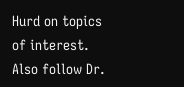Hurd on topics of interest. Also follow Dr.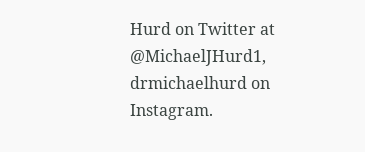Hurd on Twitter at @MichaelJHurd1, drmichaelhurd on Instagram.